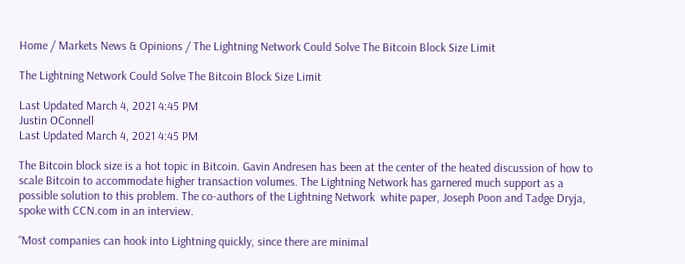Home / Markets News & Opinions / The Lightning Network Could Solve The Bitcoin Block Size Limit

The Lightning Network Could Solve The Bitcoin Block Size Limit

Last Updated March 4, 2021 4:45 PM
Justin OConnell
Last Updated March 4, 2021 4:45 PM

The Bitcoin block size is a hot topic in Bitcoin. Gavin Andresen has been at the center of the heated discussion of how to scale Bitcoin to accommodate higher transaction volumes. The Lightning Network has garnered much support as a possible solution to this problem. The co-authors of the Lightning Network  white paper, Joseph Poon and Tadge Dryja, spoke with CCN.com in an interview.

“Most companies can hook into Lightning quickly, since there are minimal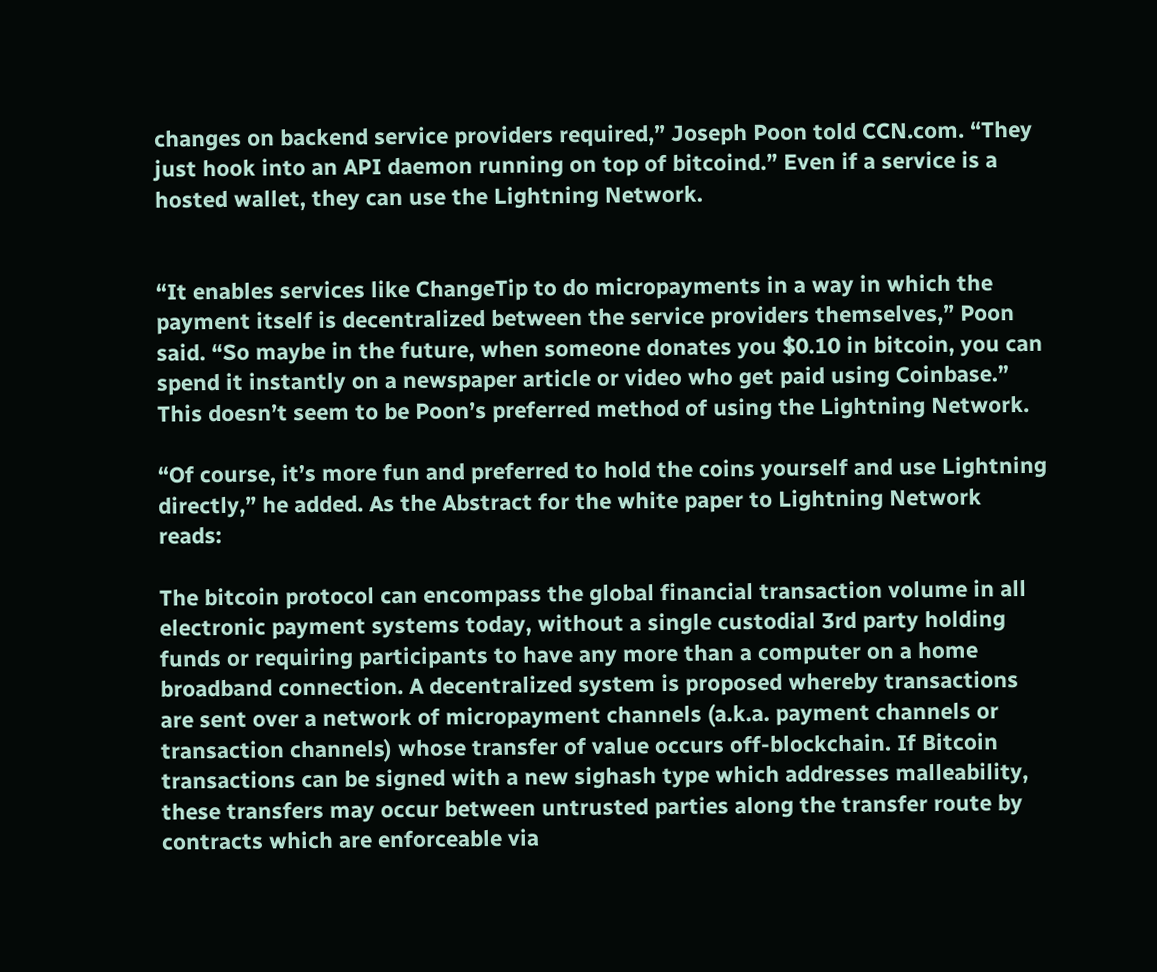changes on backend service providers required,” Joseph Poon told CCN.com. “They just hook into an API daemon running on top of bitcoind.” Even if a service is a hosted wallet, they can use the Lightning Network.


“It enables services like ChangeTip to do micropayments in a way in which the payment itself is decentralized between the service providers themselves,” Poon said. “So maybe in the future, when someone donates you $0.10 in bitcoin, you can spend it instantly on a newspaper article or video who get paid using Coinbase.” This doesn’t seem to be Poon’s preferred method of using the Lightning Network.

“Of course, it’s more fun and preferred to hold the coins yourself and use Lightning directly,” he added. As the Abstract for the white paper to Lightning Network reads:

The bitcoin protocol can encompass the global financial transaction volume in all electronic payment systems today, without a single custodial 3rd party holding funds or requiring participants to have any more than a computer on a home broadband connection. A decentralized system is proposed whereby transactions are sent over a network of micropayment channels (a.k.a. payment channels or transaction channels) whose transfer of value occurs off-blockchain. If Bitcoin transactions can be signed with a new sighash type which addresses malleability, these transfers may occur between untrusted parties along the transfer route by contracts which are enforceable via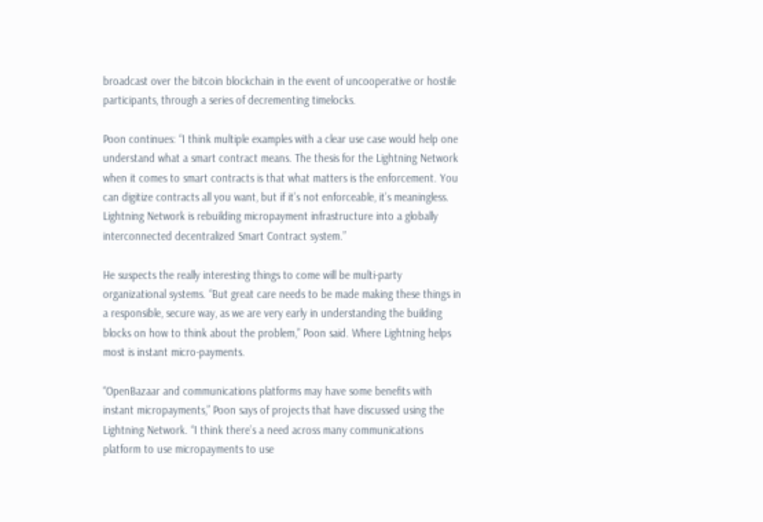broadcast over the bitcoin blockchain in the event of uncooperative or hostile participants, through a series of decrementing timelocks.

Poon continues: “I think multiple examples with a clear use case would help one understand what a smart contract means. The thesis for the Lightning Network when it comes to smart contracts is that what matters is the enforcement. You can digitize contracts all you want, but if it’s not enforceable, it’s meaningless. Lightning Network is rebuilding micropayment infrastructure into a globally interconnected decentralized Smart Contract system.”

He suspects the really interesting things to come will be multi-party organizational systems. “But great care needs to be made making these things in a responsible, secure way, as we are very early in understanding the building blocks on how to think about the problem,” Poon said. Where Lightning helps most is instant micro-payments.

“OpenBazaar and communications platforms may have some benefits with instant micropayments,” Poon says of projects that have discussed using the Lightning Network. “I think there’s a need across many communications platform to use micropayments to use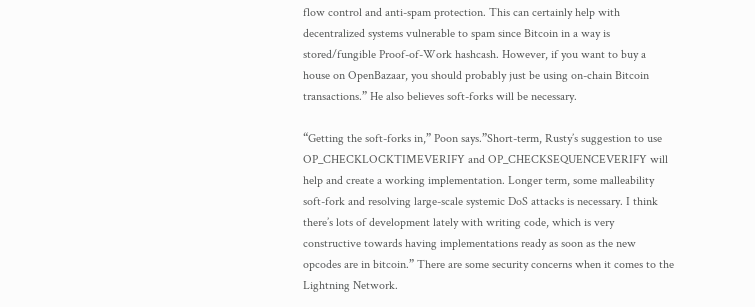flow control and anti-spam protection. This can certainly help with decentralized systems vulnerable to spam since Bitcoin in a way is stored/fungible Proof-of-Work hashcash. However, if you want to buy a house on OpenBazaar, you should probably just be using on-chain Bitcoin transactions.” He also believes soft-forks will be necessary.

“Getting the soft-forks in,” Poon says.”Short-term, Rusty’s suggestion to use OP_CHECKLOCKTIMEVERIFY and OP_CHECKSEQUENCEVERIFY will help and create a working implementation. Longer term, some malleability soft-fork and resolving large-scale systemic DoS attacks is necessary. I think there’s lots of development lately with writing code, which is very constructive towards having implementations ready as soon as the new opcodes are in bitcoin.” There are some security concerns when it comes to the Lightning Network.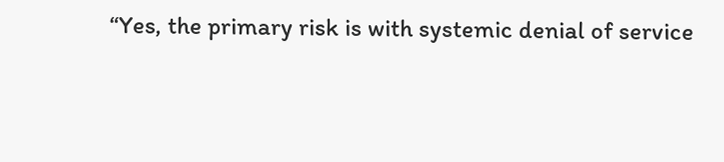“Yes, the primary risk is with systemic denial of service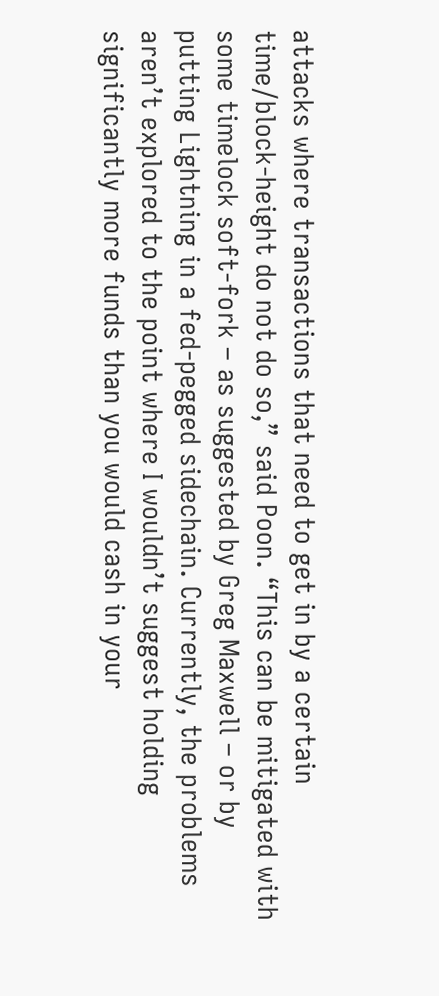attacks where transactions that need to get in by a certain time/block-height do not do so,” said Poon. “This can be mitigated with some timelock soft-fork – as suggested by Greg Maxwell – or by putting Lightning in a fed-pegged sidechain. Currently, the problems aren’t explored to the point where I wouldn’t suggest holding significantly more funds than you would cash in your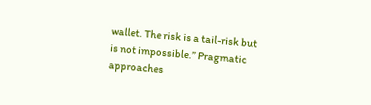wallet. The risk is a tail-risk but is not impossible.” Pragmatic approaches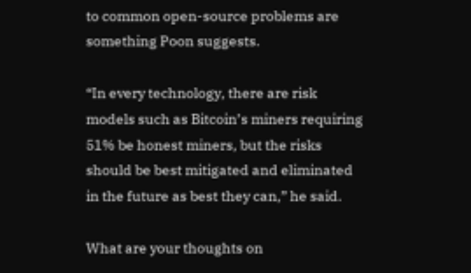to common open-source problems are something Poon suggests.

“In every technology, there are risk models such as Bitcoin’s miners requiring 51% be honest miners, but the risks should be best mitigated and eliminated in the future as best they can,” he said.

What are your thoughts on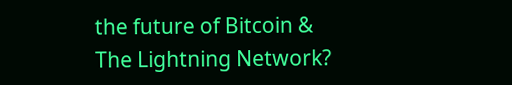the future of Bitcoin & The Lightning Network?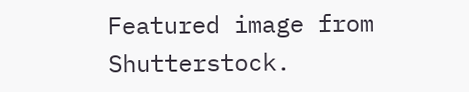Featured image from Shutterstock.